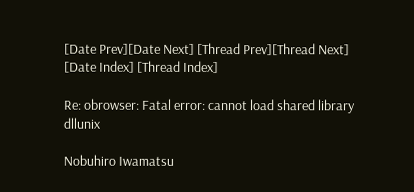[Date Prev][Date Next] [Thread Prev][Thread Next] [Date Index] [Thread Index]

Re: obrowser: Fatal error: cannot load shared library dllunix

Nobuhiro Iwamatsu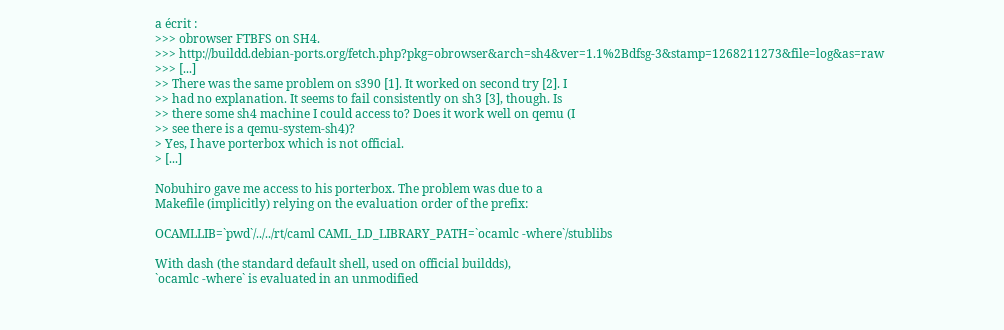a écrit :
>>> obrowser FTBFS on SH4.
>>> http://buildd.debian-ports.org/fetch.php?pkg=obrowser&arch=sh4&ver=1.1%2Bdfsg-3&stamp=1268211273&file=log&as=raw
>>> [...]
>> There was the same problem on s390 [1]. It worked on second try [2]. I
>> had no explanation. It seems to fail consistently on sh3 [3], though. Is
>> there some sh4 machine I could access to? Does it work well on qemu (I
>> see there is a qemu-system-sh4)?
> Yes, I have porterbox which is not official.
> [...]

Nobuhiro gave me access to his porterbox. The problem was due to a
Makefile (implicitly) relying on the evaluation order of the prefix:

OCAMLLIB=`pwd`/../../rt/caml CAML_LD_LIBRARY_PATH=`ocamlc -where`/stublibs

With dash (the standard default shell, used on official buildds),
`ocamlc -where` is evaluated in an unmodified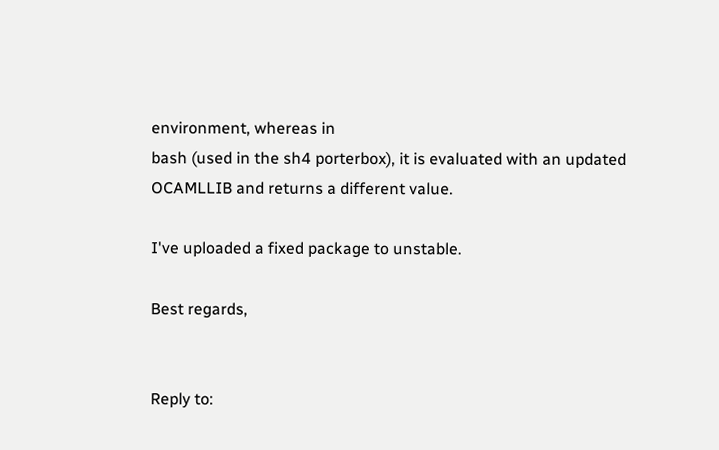environment, whereas in
bash (used in the sh4 porterbox), it is evaluated with an updated
OCAMLLIB and returns a different value.

I've uploaded a fixed package to unstable.

Best regards,


Reply to: